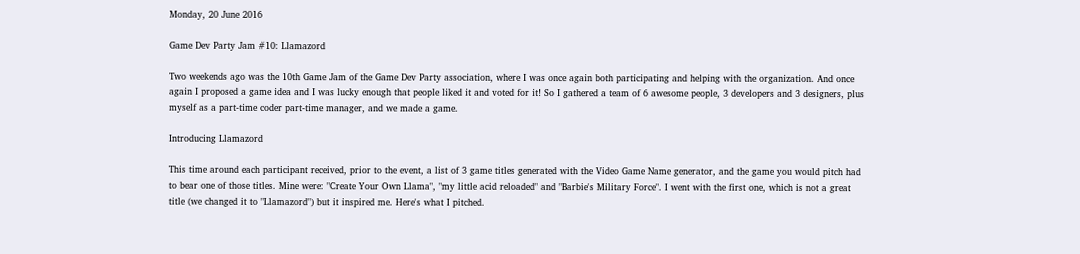Monday, 20 June 2016

Game Dev Party Jam #10: Llamazord

Two weekends ago was the 10th Game Jam of the Game Dev Party association, where I was once again both participating and helping with the organization. And once again I proposed a game idea and I was lucky enough that people liked it and voted for it! So I gathered a team of 6 awesome people, 3 developers and 3 designers, plus myself as a part-time coder part-time manager, and we made a game.

Introducing Llamazord

This time around each participant received, prior to the event, a list of 3 game titles generated with the Video Game Name generator, and the game you would pitch had to bear one of those titles. Mine were: "Create Your Own Llama", "my little acid reloaded" and "Barbie's Military Force". I went with the first one, which is not a great title (we changed it to "Llamazord") but it inspired me. Here's what I pitched.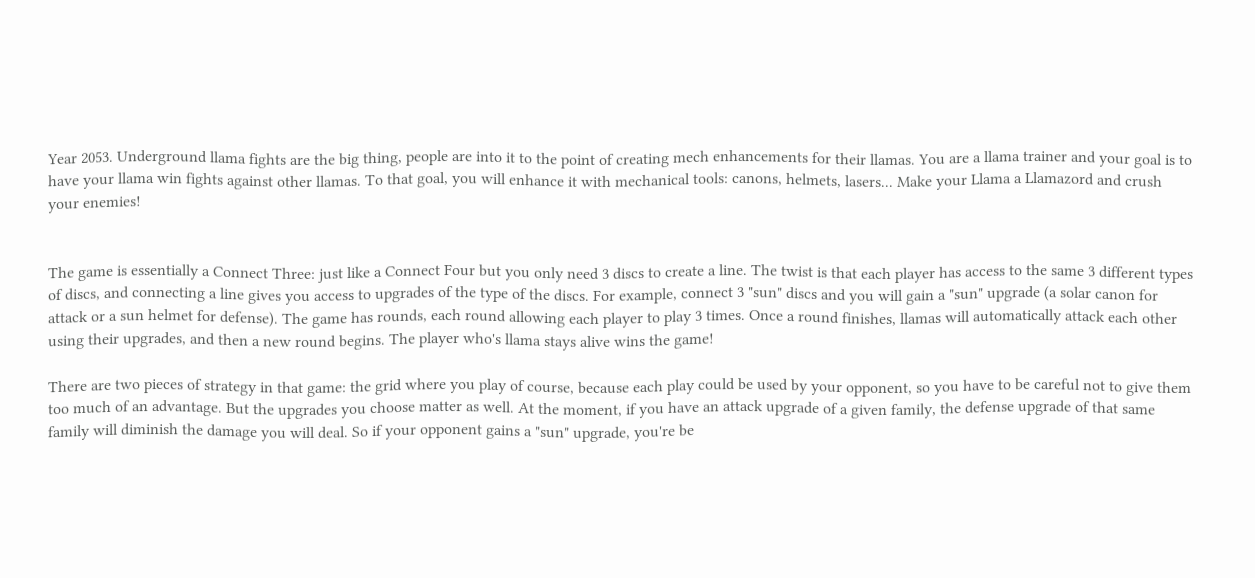Year 2053. Underground llama fights are the big thing, people are into it to the point of creating mech enhancements for their llamas. You are a llama trainer and your goal is to have your llama win fights against other llamas. To that goal, you will enhance it with mechanical tools: canons, helmets, lasers... Make your Llama a Llamazord and crush your enemies!


The game is essentially a Connect Three: just like a Connect Four but you only need 3 discs to create a line. The twist is that each player has access to the same 3 different types of discs, and connecting a line gives you access to upgrades of the type of the discs. For example, connect 3 "sun" discs and you will gain a "sun" upgrade (a solar canon for attack or a sun helmet for defense). The game has rounds, each round allowing each player to play 3 times. Once a round finishes, llamas will automatically attack each other using their upgrades, and then a new round begins. The player who's llama stays alive wins the game!

There are two pieces of strategy in that game: the grid where you play of course, because each play could be used by your opponent, so you have to be careful not to give them too much of an advantage. But the upgrades you choose matter as well. At the moment, if you have an attack upgrade of a given family, the defense upgrade of that same family will diminish the damage you will deal. So if your opponent gains a "sun" upgrade, you're be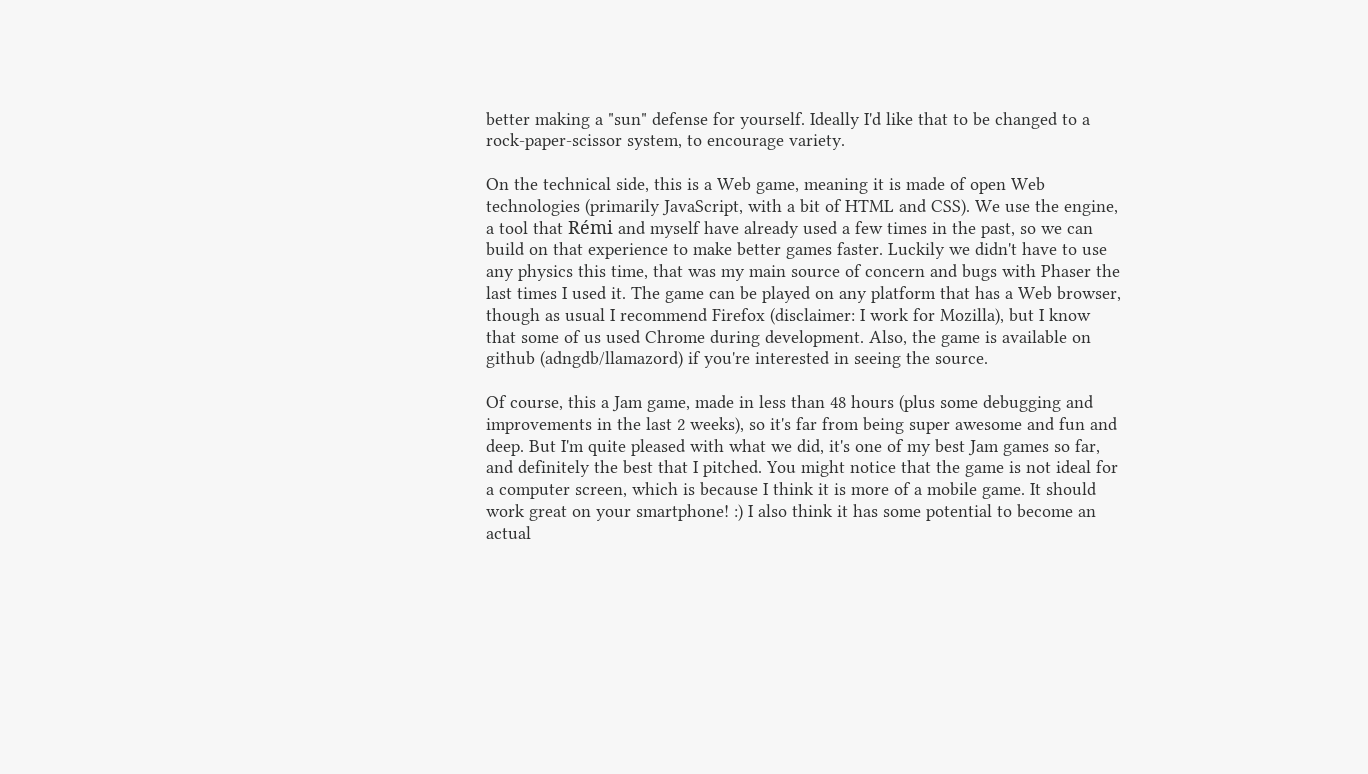better making a "sun" defense for yourself. Ideally I'd like that to be changed to a rock-paper-scissor system, to encourage variety.

On the technical side, this is a Web game, meaning it is made of open Web technologies (primarily JavaScript, with a bit of HTML and CSS). We use the engine, a tool that Rémi and myself have already used a few times in the past, so we can build on that experience to make better games faster. Luckily we didn't have to use any physics this time, that was my main source of concern and bugs with Phaser the last times I used it. The game can be played on any platform that has a Web browser, though as usual I recommend Firefox (disclaimer: I work for Mozilla), but I know that some of us used Chrome during development. Also, the game is available on github (adngdb/llamazord) if you're interested in seeing the source.

Of course, this a Jam game, made in less than 48 hours (plus some debugging and improvements in the last 2 weeks), so it's far from being super awesome and fun and deep. But I'm quite pleased with what we did, it's one of my best Jam games so far, and definitely the best that I pitched. You might notice that the game is not ideal for a computer screen, which is because I think it is more of a mobile game. It should work great on your smartphone! :) I also think it has some potential to become an actual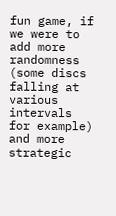fun game, if we were to add more randomness (some discs falling at various intervals for example) and more strategic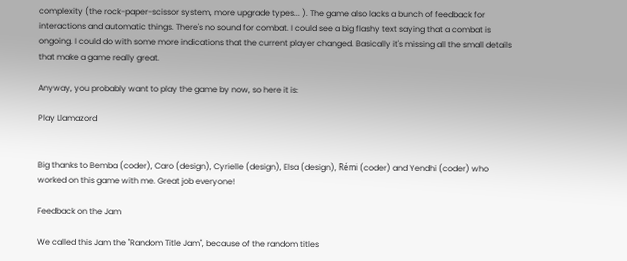complexity (the rock-paper-scissor system, more upgrade types... ). The game also lacks a bunch of feedback for interactions and automatic things. There's no sound for combat. I could see a big flashy text saying that a combat is ongoing. I could do with some more indications that the current player changed. Basically it's missing all the small details that make a game really great.

Anyway, you probably want to play the game by now, so here it is:

Play Llamazord


Big thanks to Bemba (coder), Caro (design), Cyrielle (design), Elsa (design), Rémi (coder) and Yendhi (coder) who worked on this game with me. Great job everyone!

Feedback on the Jam

We called this Jam the "Random Title Jam", because of the random titles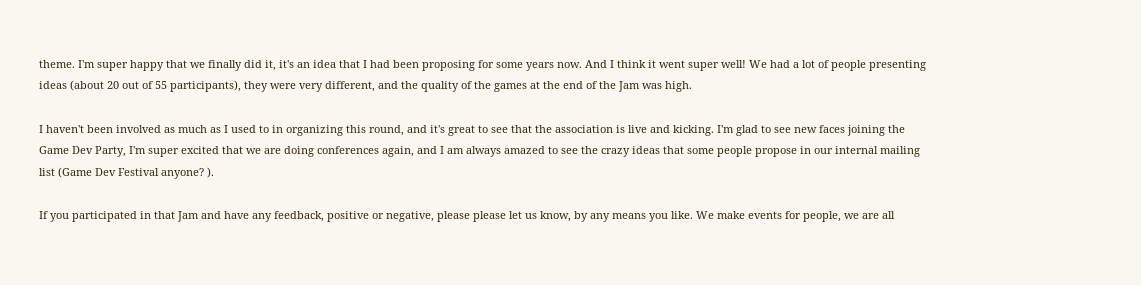theme. I'm super happy that we finally did it, it's an idea that I had been proposing for some years now. And I think it went super well! We had a lot of people presenting ideas (about 20 out of 55 participants), they were very different, and the quality of the games at the end of the Jam was high.

I haven't been involved as much as I used to in organizing this round, and it's great to see that the association is live and kicking. I'm glad to see new faces joining the Game Dev Party, I'm super excited that we are doing conferences again, and I am always amazed to see the crazy ideas that some people propose in our internal mailing list (Game Dev Festival anyone? ).

If you participated in that Jam and have any feedback, positive or negative, please please let us know, by any means you like. We make events for people, we are all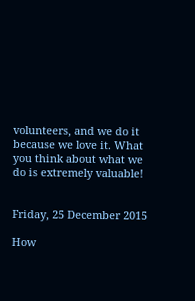volunteers, and we do it because we love it. What you think about what we do is extremely valuable!


Friday, 25 December 2015

How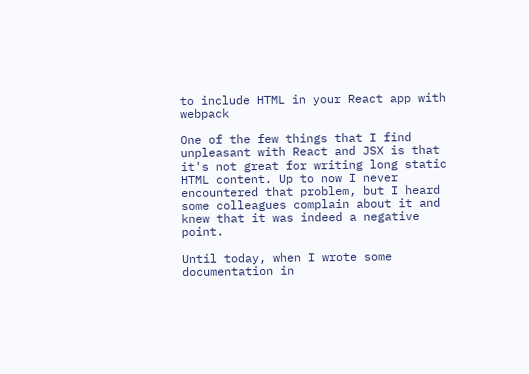to include HTML in your React app with webpack

One of the few things that I find unpleasant with React and JSX is that it's not great for writing long static HTML content. Up to now I never encountered that problem, but I heard some colleagues complain about it and knew that it was indeed a negative point.

Until today, when I wrote some documentation in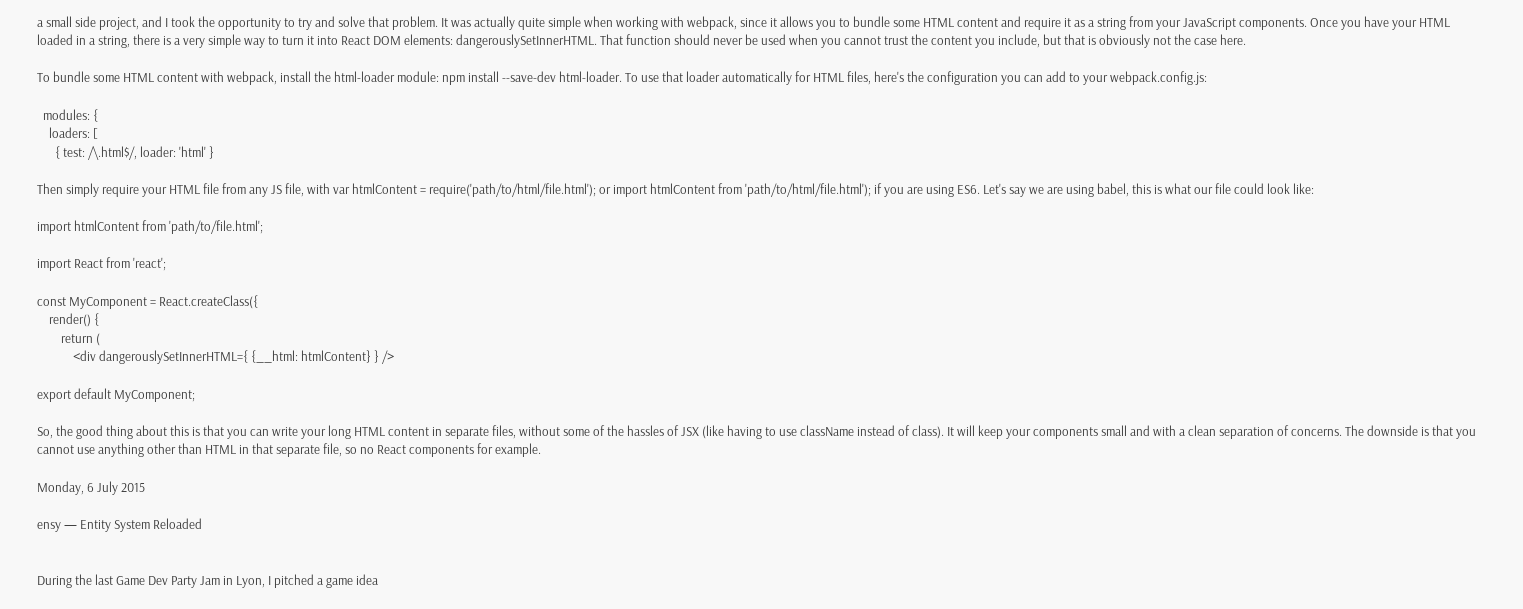a small side project, and I took the opportunity to try and solve that problem. It was actually quite simple when working with webpack, since it allows you to bundle some HTML content and require it as a string from your JavaScript components. Once you have your HTML loaded in a string, there is a very simple way to turn it into React DOM elements: dangerouslySetInnerHTML. That function should never be used when you cannot trust the content you include, but that is obviously not the case here.

To bundle some HTML content with webpack, install the html-loader module: npm install --save-dev html-loader. To use that loader automatically for HTML files, here's the configuration you can add to your webpack.config.js:

  modules: {
    loaders: [
      { test: /\.html$/, loader: 'html' }

Then simply require your HTML file from any JS file, with var htmlContent = require('path/to/html/file.html'); or import htmlContent from 'path/to/html/file.html'); if you are using ES6. Let's say we are using babel, this is what our file could look like:

import htmlContent from 'path/to/file.html';

import React from 'react';

const MyComponent = React.createClass({
    render() {
        return (
            <div dangerouslySetInnerHTML={ {__html: htmlContent} } />

export default MyComponent;

So, the good thing about this is that you can write your long HTML content in separate files, without some of the hassles of JSX (like having to use className instead of class). It will keep your components small and with a clean separation of concerns. The downside is that you cannot use anything other than HTML in that separate file, so no React components for example.

Monday, 6 July 2015

ensy — Entity System Reloaded


During the last Game Dev Party Jam in Lyon, I pitched a game idea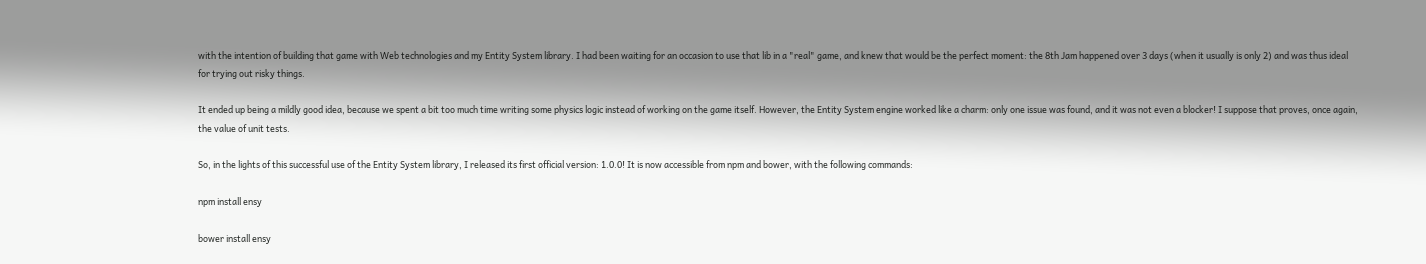with the intention of building that game with Web technologies and my Entity System library. I had been waiting for an occasion to use that lib in a "real" game, and knew that would be the perfect moment: the 8th Jam happened over 3 days (when it usually is only 2) and was thus ideal for trying out risky things.

It ended up being a mildly good idea, because we spent a bit too much time writing some physics logic instead of working on the game itself. However, the Entity System engine worked like a charm: only one issue was found, and it was not even a blocker! I suppose that proves, once again, the value of unit tests.

So, in the lights of this successful use of the Entity System library, I released its first official version: 1.0.0! It is now accessible from npm and bower, with the following commands:

npm install ensy

bower install ensy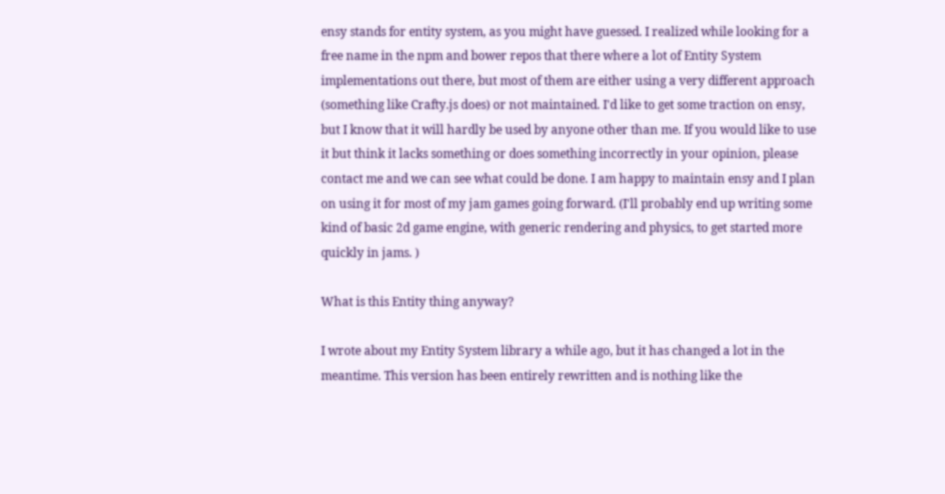ensy stands for entity system, as you might have guessed. I realized while looking for a free name in the npm and bower repos that there where a lot of Entity System implementations out there, but most of them are either using a very different approach (something like Crafty.js does) or not maintained. I'd like to get some traction on ensy, but I know that it will hardly be used by anyone other than me. If you would like to use it but think it lacks something or does something incorrectly in your opinion, please contact me and we can see what could be done. I am happy to maintain ensy and I plan on using it for most of my jam games going forward. (I'll probably end up writing some kind of basic 2d game engine, with generic rendering and physics, to get started more quickly in jams. )

What is this Entity thing anyway?

I wrote about my Entity System library a while ago, but it has changed a lot in the meantime. This version has been entirely rewritten and is nothing like the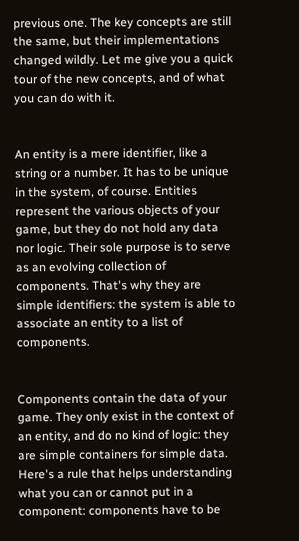previous one. The key concepts are still the same, but their implementations changed wildly. Let me give you a quick tour of the new concepts, and of what you can do with it.


An entity is a mere identifier, like a string or a number. It has to be unique in the system, of course. Entities represent the various objects of your game, but they do not hold any data nor logic. Their sole purpose is to serve as an evolving collection of components. That's why they are simple identifiers: the system is able to associate an entity to a list of components.


Components contain the data of your game. They only exist in the context of an entity, and do no kind of logic: they are simple containers for simple data. Here's a rule that helps understanding what you can or cannot put in a component: components have to be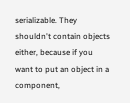serializable. They shouldn't contain objects either, because if you want to put an object in a component,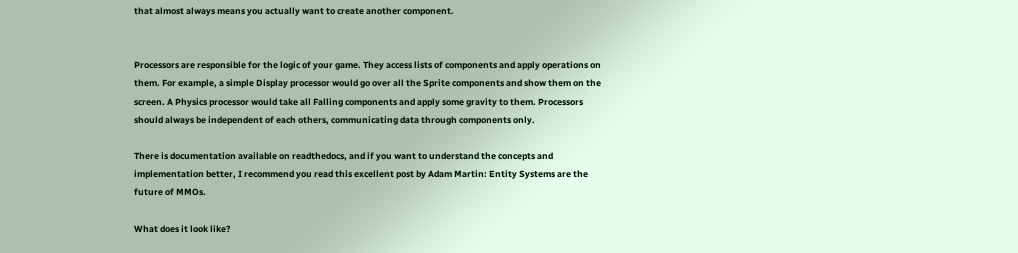that almost always means you actually want to create another component.


Processors are responsible for the logic of your game. They access lists of components and apply operations on them. For example, a simple Display processor would go over all the Sprite components and show them on the screen. A Physics processor would take all Falling components and apply some gravity to them. Processors should always be independent of each others, communicating data through components only.

There is documentation available on readthedocs, and if you want to understand the concepts and implementation better, I recommend you read this excellent post by Adam Martin: Entity Systems are the future of MMOs.

What does it look like?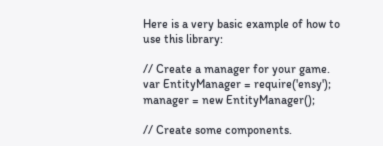Here is a very basic example of how to use this library:

// Create a manager for your game.
var EntityManager = require('ensy');
manager = new EntityManager();

// Create some components.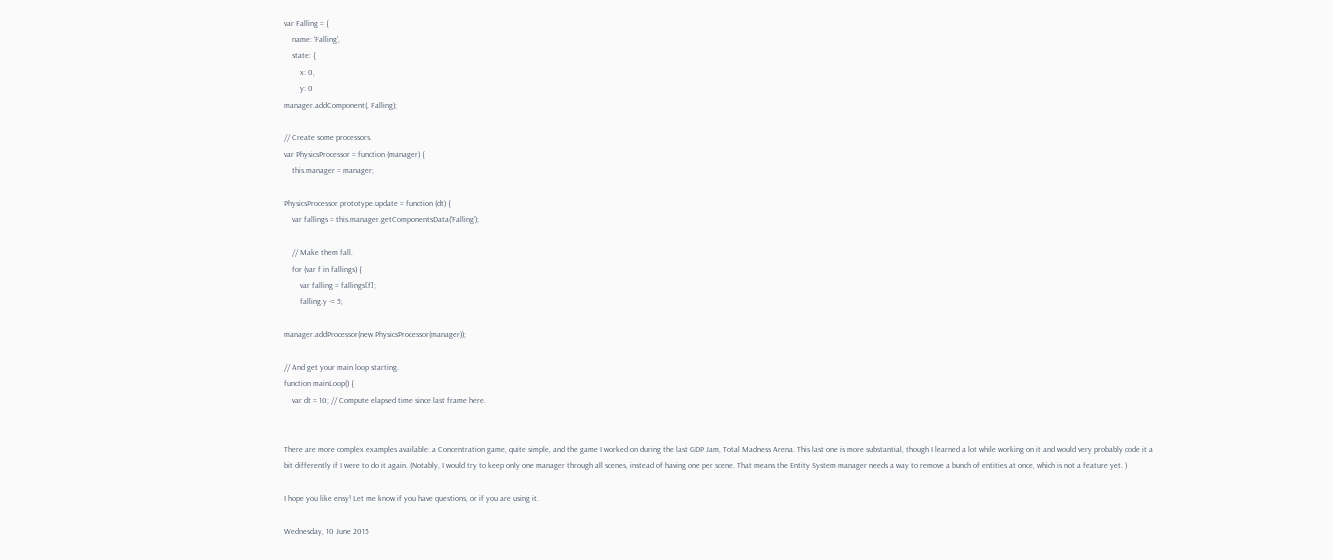var Falling = {
    name: 'Falling',
    state: {
        x: 0,
        y: 0
manager.addComponent(, Falling);

// Create some processors.
var PhysicsProcessor = function (manager) {
    this.manager = manager;

PhysicsProcessor.prototype.update = function (dt) {
    var fallings = this.manager.getComponentsData('Falling');

    // Make them fall.
    for (var f in fallings) {
        var falling = fallings[f];
        falling.y -= 5;

manager.addProcessor(new PhysicsProcessor(manager));

// And get your main loop starting.
function mainLoop() {
    var dt = 10; // Compute elapsed time since last frame here.


There are more complex examples available: a Concentration game, quite simple, and the game I worked on during the last GDP Jam, Total Madness Arena. This last one is more substantial, though I learned a lot while working on it and would very probably code it a bit differently if I were to do it again. (Notably, I would try to keep only one manager through all scenes, instead of having one per scene. That means the Entity System manager needs a way to remove a bunch of entities at once, which is not a feature yet. )

I hope you like ensy! Let me know if you have questions, or if you are using it.

Wednesday, 10 June 2015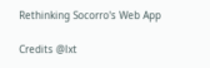Rethinking Socorro's Web App

Credits @lxt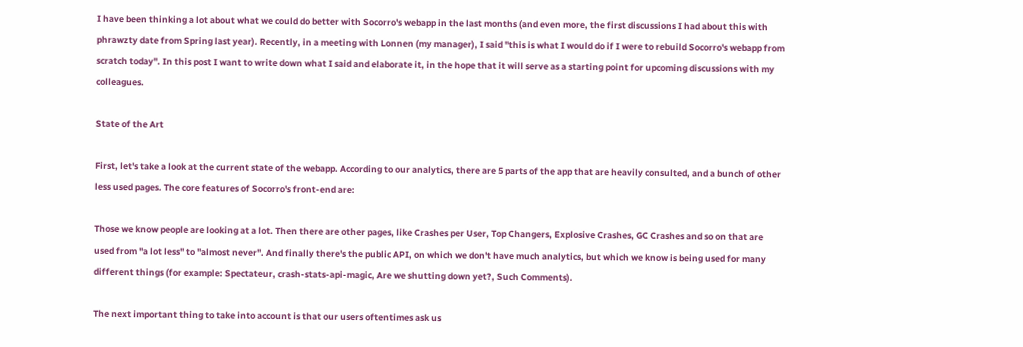I have been thinking a lot about what we could do better with Socorro's webapp in the last months (and even more, the first discussions I had about this with phrawzty date from Spring last year). Recently, in a meeting with Lonnen (my manager), I said "this is what I would do if I were to rebuild Socorro's webapp from scratch today". In this post I want to write down what I said and elaborate it, in the hope that it will serve as a starting point for upcoming discussions with my colleagues.

State of the Art

First, let's take a look at the current state of the webapp. According to our analytics, there are 5 parts of the app that are heavily consulted, and a bunch of other less used pages. The core features of Socorro's front-end are:

Those we know people are looking at a lot. Then there are other pages, like Crashes per User, Top Changers, Explosive Crashes, GC Crashes and so on that are used from "a lot less" to "almost never". And finally there's the public API, on which we don't have much analytics, but which we know is being used for many different things (for example: Spectateur, crash-stats-api-magic, Are we shutting down yet?, Such Comments).

The next important thing to take into account is that our users oftentimes ask us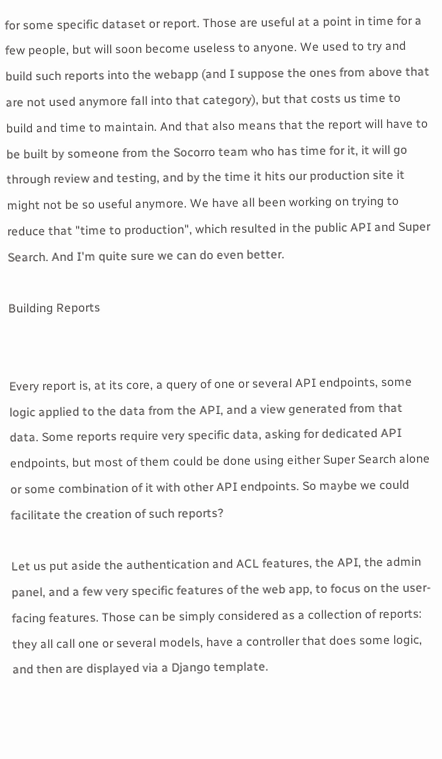for some specific dataset or report. Those are useful at a point in time for a few people, but will soon become useless to anyone. We used to try and build such reports into the webapp (and I suppose the ones from above that are not used anymore fall into that category), but that costs us time to build and time to maintain. And that also means that the report will have to be built by someone from the Socorro team who has time for it, it will go through review and testing, and by the time it hits our production site it might not be so useful anymore. We have all been working on trying to reduce that "time to production", which resulted in the public API and Super Search. And I'm quite sure we can do even better.

Building Reports


Every report is, at its core, a query of one or several API endpoints, some logic applied to the data from the API, and a view generated from that data. Some reports require very specific data, asking for dedicated API endpoints, but most of them could be done using either Super Search alone or some combination of it with other API endpoints. So maybe we could facilitate the creation of such reports?

Let us put aside the authentication and ACL features, the API, the admin panel, and a few very specific features of the web app, to focus on the user-facing features. Those can be simply considered as a collection of reports: they all call one or several models, have a controller that does some logic, and then are displayed via a Django template.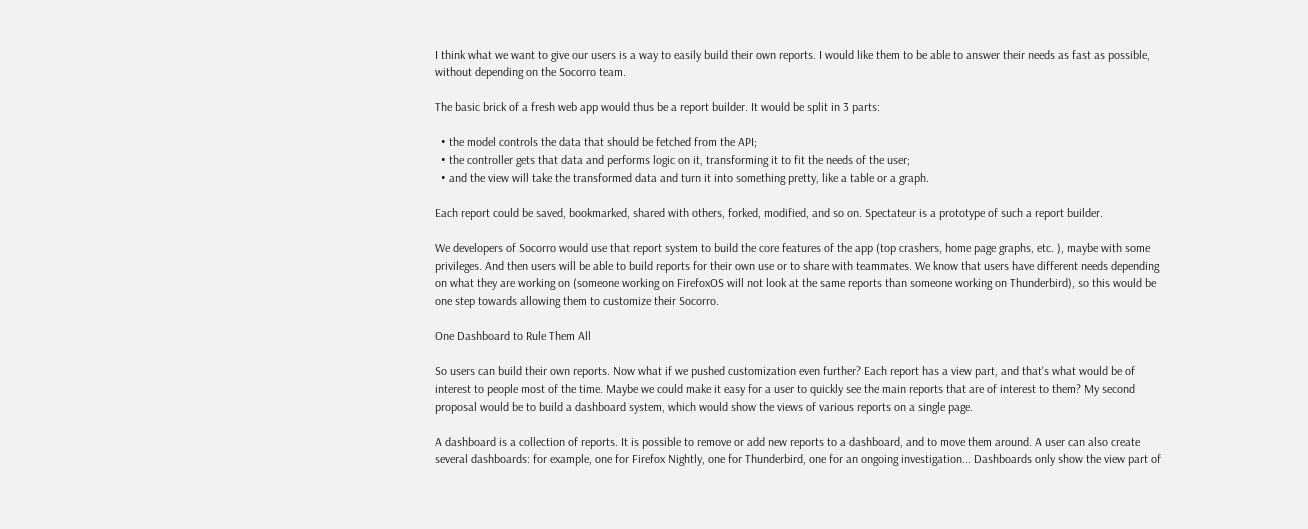I think what we want to give our users is a way to easily build their own reports. I would like them to be able to answer their needs as fast as possible, without depending on the Socorro team.

The basic brick of a fresh web app would thus be a report builder. It would be split in 3 parts:

  • the model controls the data that should be fetched from the API;
  • the controller gets that data and performs logic on it, transforming it to fit the needs of the user;
  • and the view will take the transformed data and turn it into something pretty, like a table or a graph.

Each report could be saved, bookmarked, shared with others, forked, modified, and so on. Spectateur is a prototype of such a report builder.

We developers of Socorro would use that report system to build the core features of the app (top crashers, home page graphs, etc. ), maybe with some privileges. And then users will be able to build reports for their own use or to share with teammates. We know that users have different needs depending on what they are working on (someone working on FirefoxOS will not look at the same reports than someone working on Thunderbird), so this would be one step towards allowing them to customize their Socorro.

One Dashboard to Rule Them All

So users can build their own reports. Now what if we pushed customization even further? Each report has a view part, and that's what would be of interest to people most of the time. Maybe we could make it easy for a user to quickly see the main reports that are of interest to them? My second proposal would be to build a dashboard system, which would show the views of various reports on a single page.

A dashboard is a collection of reports. It is possible to remove or add new reports to a dashboard, and to move them around. A user can also create several dashboards: for example, one for Firefox Nightly, one for Thunderbird, one for an ongoing investigation... Dashboards only show the view part of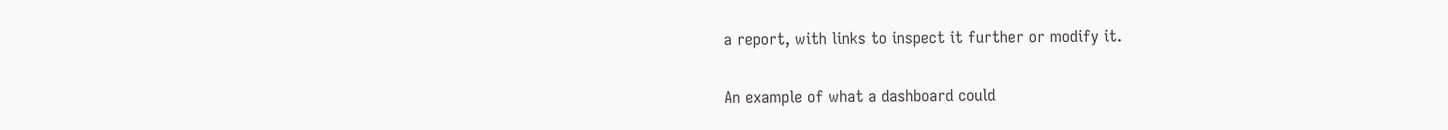a report, with links to inspect it further or modify it.


An example of what a dashboard could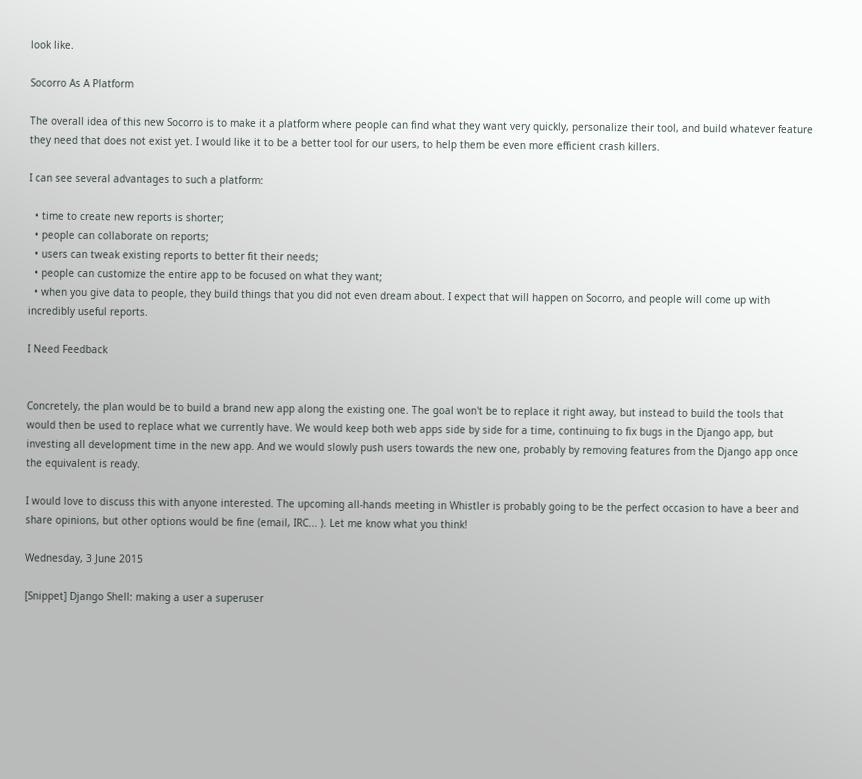look like.

Socorro As A Platform

The overall idea of this new Socorro is to make it a platform where people can find what they want very quickly, personalize their tool, and build whatever feature they need that does not exist yet. I would like it to be a better tool for our users, to help them be even more efficient crash killers.

I can see several advantages to such a platform:

  • time to create new reports is shorter;
  • people can collaborate on reports;
  • users can tweak existing reports to better fit their needs;
  • people can customize the entire app to be focused on what they want;
  • when you give data to people, they build things that you did not even dream about. I expect that will happen on Socorro, and people will come up with incredibly useful reports.

I Need Feedback


Concretely, the plan would be to build a brand new app along the existing one. The goal won't be to replace it right away, but instead to build the tools that would then be used to replace what we currently have. We would keep both web apps side by side for a time, continuing to fix bugs in the Django app, but investing all development time in the new app. And we would slowly push users towards the new one, probably by removing features from the Django app once the equivalent is ready.

I would love to discuss this with anyone interested. The upcoming all-hands meeting in Whistler is probably going to be the perfect occasion to have a beer and share opinions, but other options would be fine (email, IRC... ). Let me know what you think!

Wednesday, 3 June 2015

[Snippet] Django Shell: making a user a superuser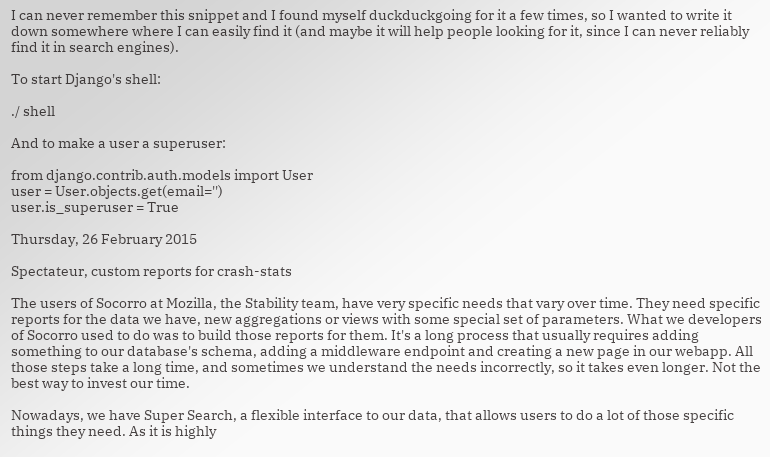I can never remember this snippet and I found myself duckduckgoing for it a few times, so I wanted to write it down somewhere where I can easily find it (and maybe it will help people looking for it, since I can never reliably find it in search engines).

To start Django's shell:

./ shell

And to make a user a superuser:

from django.contrib.auth.models import User
user = User.objects.get(email='')
user.is_superuser = True

Thursday, 26 February 2015

Spectateur, custom reports for crash-stats

The users of Socorro at Mozilla, the Stability team, have very specific needs that vary over time. They need specific reports for the data we have, new aggregations or views with some special set of parameters. What we developers of Socorro used to do was to build those reports for them. It's a long process that usually requires adding something to our database's schema, adding a middleware endpoint and creating a new page in our webapp. All those steps take a long time, and sometimes we understand the needs incorrectly, so it takes even longer. Not the best way to invest our time.

Nowadays, we have Super Search, a flexible interface to our data, that allows users to do a lot of those specific things they need. As it is highly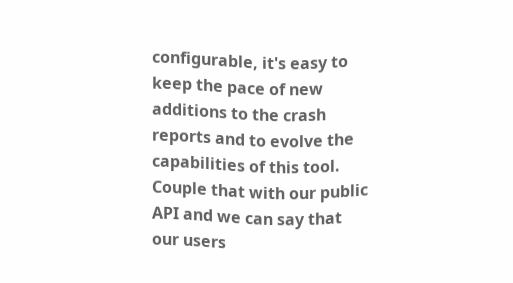configurable, it's easy to keep the pace of new additions to the crash reports and to evolve the capabilities of this tool. Couple that with our public API and we can say that our users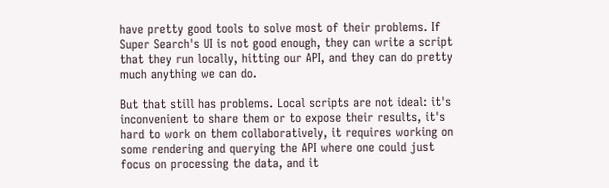have pretty good tools to solve most of their problems. If Super Search's UI is not good enough, they can write a script that they run locally, hitting our API, and they can do pretty much anything we can do.

But that still has problems. Local scripts are not ideal: it's inconvenient to share them or to expose their results, it's hard to work on them collaboratively, it requires working on some rendering and querying the API where one could just focus on processing the data, and it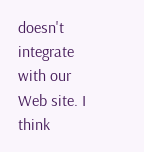doesn't integrate with our Web site. I think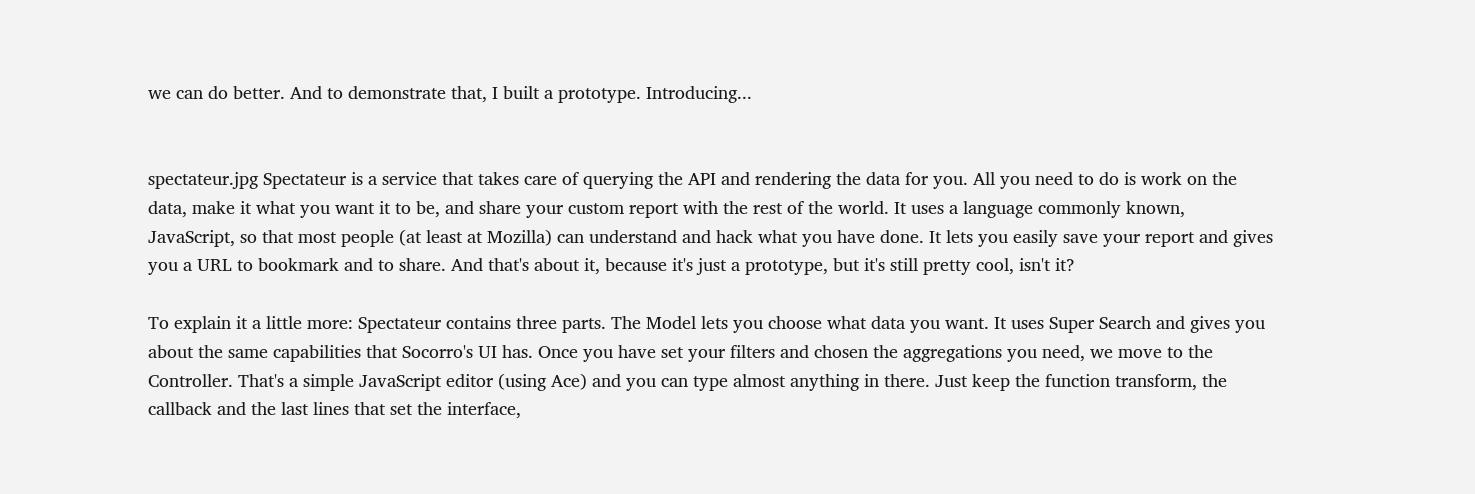we can do better. And to demonstrate that, I built a prototype. Introducing...


spectateur.jpg Spectateur is a service that takes care of querying the API and rendering the data for you. All you need to do is work on the data, make it what you want it to be, and share your custom report with the rest of the world. It uses a language commonly known, JavaScript, so that most people (at least at Mozilla) can understand and hack what you have done. It lets you easily save your report and gives you a URL to bookmark and to share. And that's about it, because it's just a prototype, but it's still pretty cool, isn't it?

To explain it a little more: Spectateur contains three parts. The Model lets you choose what data you want. It uses Super Search and gives you about the same capabilities that Socorro's UI has. Once you have set your filters and chosen the aggregations you need, we move to the Controller. That's a simple JavaScript editor (using Ace) and you can type almost anything in there. Just keep the function transform, the callback and the last lines that set the interface,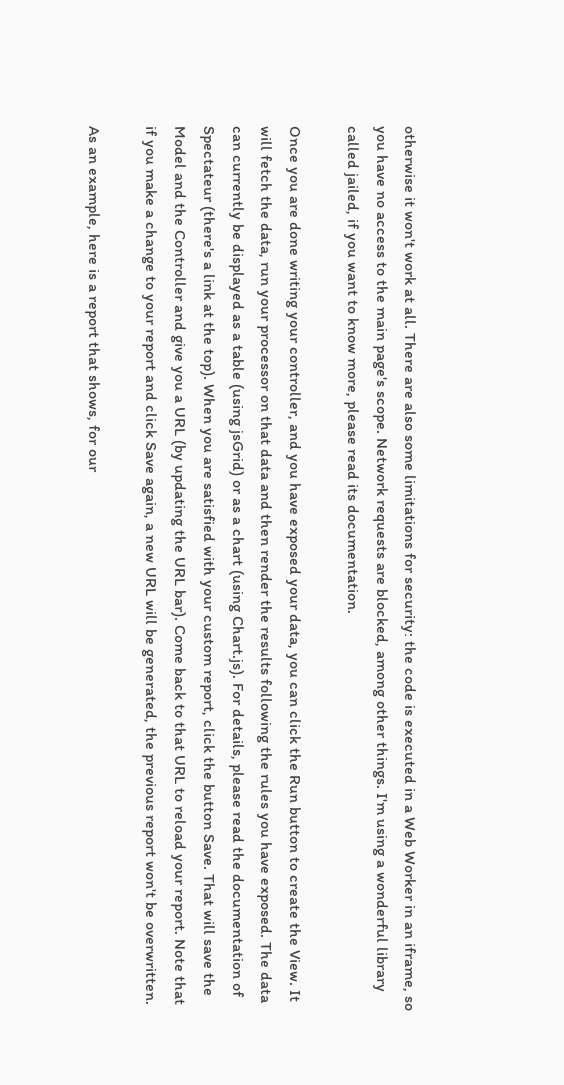otherwise it won't work at all. There are also some limitations for security: the code is executed in a Web Worker in an iframe, so you have no access to the main page's scope. Network requests are blocked, among other things. I'm using a wonderful library called jailed, if you want to know more, please read its documentation.

Once you are done writing your controller, and you have exposed your data, you can click the Run button to create the View. It will fetch the data, run your processor on that data and then render the results following the rules you have exposed. The data can currently be displayed as a table (using jsGrid) or as a chart (using Chart.js). For details, please read the documentation of Spectateur (there's a link at the top). When you are satisfied with your custom report, click the button Save. That will save the Model and the Controller and give you a URL (by updating the URL bar). Come back to that URL to reload your report. Note that if you make a change to your report and click Save again, a new URL will be generated, the previous report won't be overwritten.

As an example, here is a report that shows, for our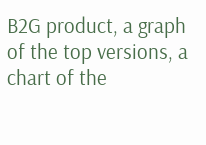B2G product, a graph of the top versions, a chart of the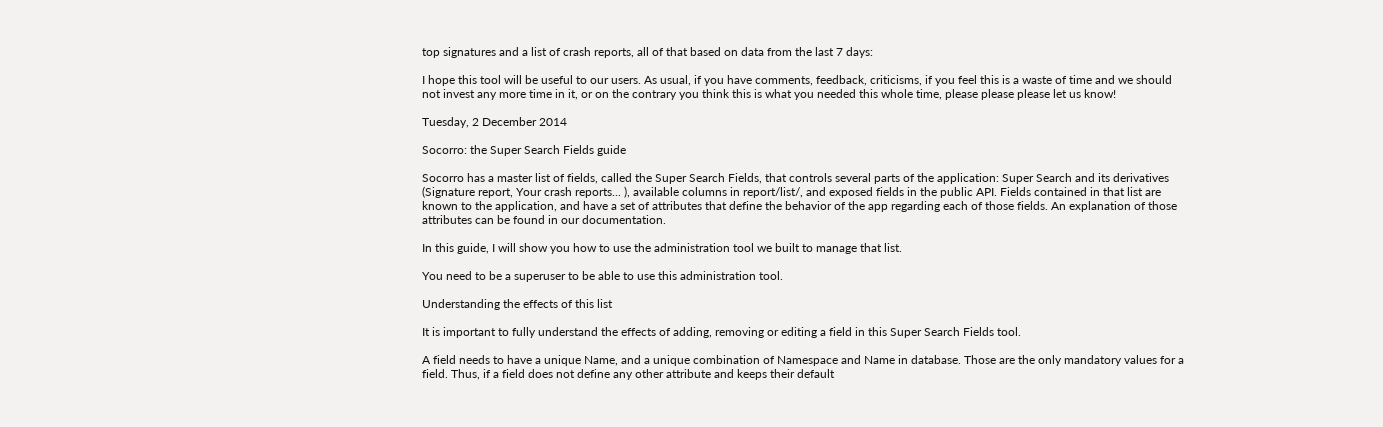top signatures and a list of crash reports, all of that based on data from the last 7 days:

I hope this tool will be useful to our users. As usual, if you have comments, feedback, criticisms, if you feel this is a waste of time and we should not invest any more time in it, or on the contrary you think this is what you needed this whole time, please please please let us know!

Tuesday, 2 December 2014

Socorro: the Super Search Fields guide

Socorro has a master list of fields, called the Super Search Fields, that controls several parts of the application: Super Search and its derivatives (Signature report, Your crash reports... ), available columns in report/list/, and exposed fields in the public API. Fields contained in that list are known to the application, and have a set of attributes that define the behavior of the app regarding each of those fields. An explanation of those attributes can be found in our documentation.

In this guide, I will show you how to use the administration tool we built to manage that list.

You need to be a superuser to be able to use this administration tool.

Understanding the effects of this list

It is important to fully understand the effects of adding, removing or editing a field in this Super Search Fields tool.

A field needs to have a unique Name, and a unique combination of Namespace and Name in database. Those are the only mandatory values for a field. Thus, if a field does not define any other attribute and keeps their default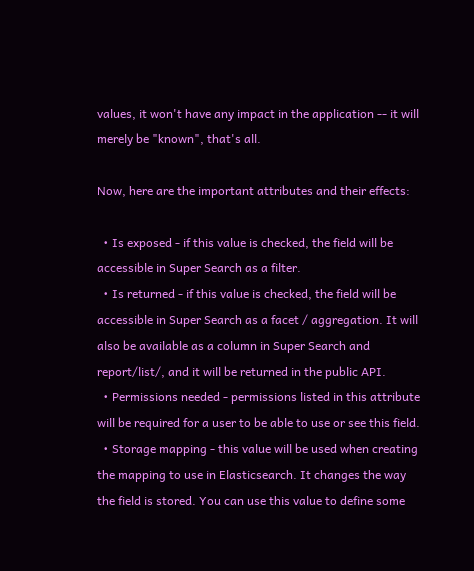values, it won't have any impact in the application -- it will merely be "known", that's all.

Now, here are the important attributes and their effects:

  • Is exposed - if this value is checked, the field will be accessible in Super Search as a filter.
  • Is returned - if this value is checked, the field will be accessible in Super Search as a facet / aggregation. It will also be available as a column in Super Search and report/list/, and it will be returned in the public API.
  • Permissions needed - permissions listed in this attribute will be required for a user to be able to use or see this field.
  • Storage mapping - this value will be used when creating the mapping to use in Elasticsearch. It changes the way the field is stored. You can use this value to define some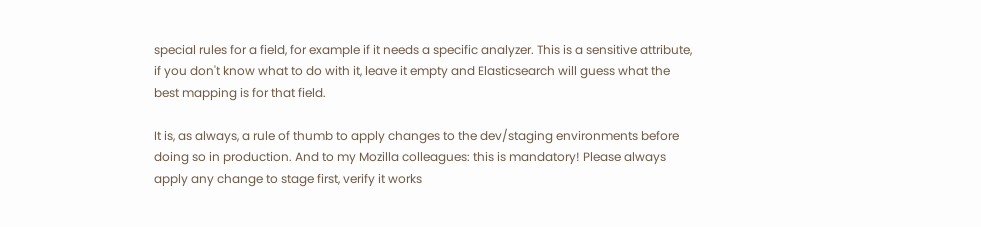special rules for a field, for example if it needs a specific analyzer. This is a sensitive attribute, if you don't know what to do with it, leave it empty and Elasticsearch will guess what the best mapping is for that field.

It is, as always, a rule of thumb to apply changes to the dev/staging environments before doing so in production. And to my Mozilla colleagues: this is mandatory! Please always apply any change to stage first, verify it works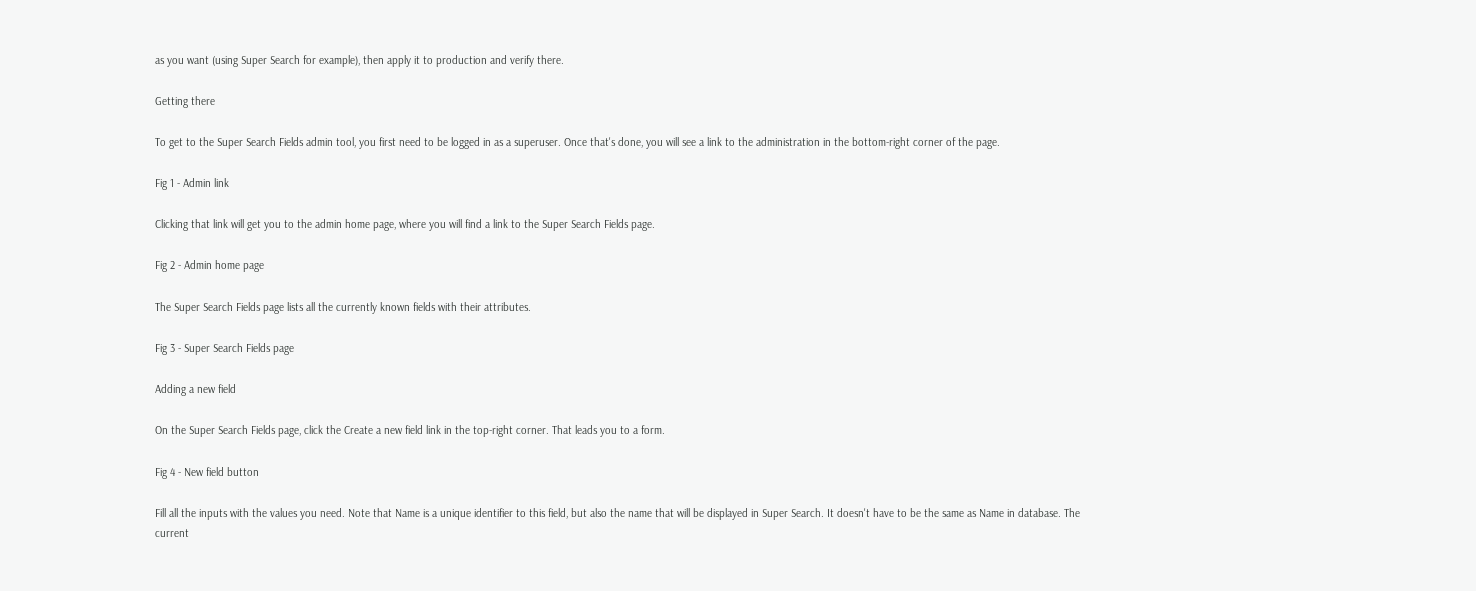as you want (using Super Search for example), then apply it to production and verify there.

Getting there

To get to the Super Search Fields admin tool, you first need to be logged in as a superuser. Once that's done, you will see a link to the administration in the bottom-right corner of the page.

Fig 1 - Admin link

Clicking that link will get you to the admin home page, where you will find a link to the Super Search Fields page.

Fig 2 - Admin home page

The Super Search Fields page lists all the currently known fields with their attributes.

Fig 3 - Super Search Fields page

Adding a new field

On the Super Search Fields page, click the Create a new field link in the top-right corner. That leads you to a form.

Fig 4 - New field button

Fill all the inputs with the values you need. Note that Name is a unique identifier to this field, but also the name that will be displayed in Super Search. It doesn't have to be the same as Name in database. The current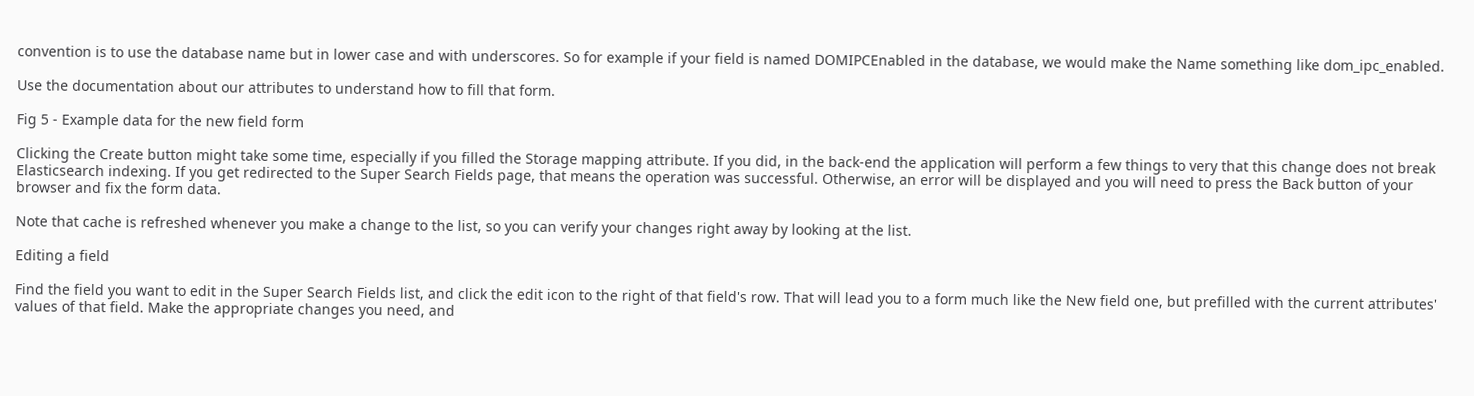convention is to use the database name but in lower case and with underscores. So for example if your field is named DOMIPCEnabled in the database, we would make the Name something like dom_ipc_enabled.

Use the documentation about our attributes to understand how to fill that form.

Fig 5 - Example data for the new field form

Clicking the Create button might take some time, especially if you filled the Storage mapping attribute. If you did, in the back-end the application will perform a few things to very that this change does not break Elasticsearch indexing. If you get redirected to the Super Search Fields page, that means the operation was successful. Otherwise, an error will be displayed and you will need to press the Back button of your browser and fix the form data.

Note that cache is refreshed whenever you make a change to the list, so you can verify your changes right away by looking at the list.

Editing a field

Find the field you want to edit in the Super Search Fields list, and click the edit icon to the right of that field's row. That will lead you to a form much like the New field one, but prefilled with the current attributes' values of that field. Make the appropriate changes you need, and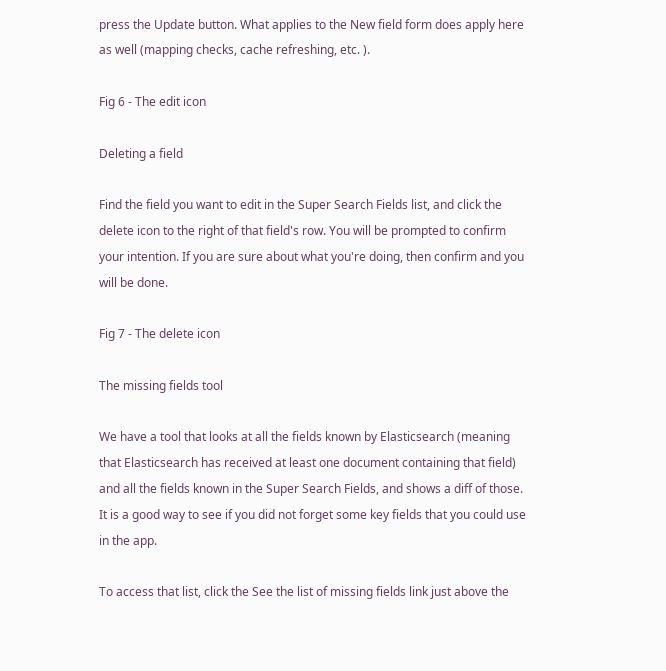press the Update button. What applies to the New field form does apply here as well (mapping checks, cache refreshing, etc. ).

Fig 6 - The edit icon

Deleting a field

Find the field you want to edit in the Super Search Fields list, and click the delete icon to the right of that field's row. You will be prompted to confirm your intention. If you are sure about what you're doing, then confirm and you will be done.

Fig 7 - The delete icon

The missing fields tool

We have a tool that looks at all the fields known by Elasticsearch (meaning that Elasticsearch has received at least one document containing that field) and all the fields known in the Super Search Fields, and shows a diff of those. It is a good way to see if you did not forget some key fields that you could use in the app.

To access that list, click the See the list of missing fields link just above the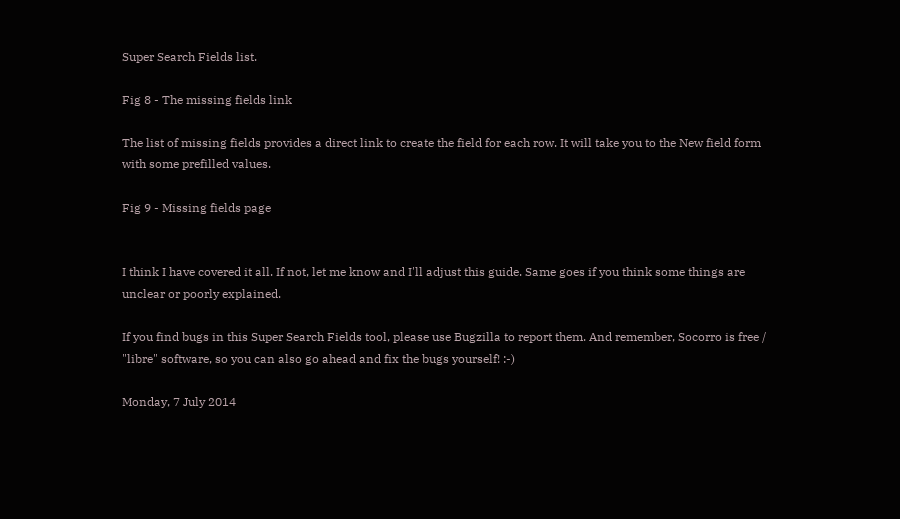Super Search Fields list.

Fig 8 - The missing fields link

The list of missing fields provides a direct link to create the field for each row. It will take you to the New field form with some prefilled values.

Fig 9 - Missing fields page


I think I have covered it all. If not, let me know and I'll adjust this guide. Same goes if you think some things are unclear or poorly explained.

If you find bugs in this Super Search Fields tool, please use Bugzilla to report them. And remember, Socorro is free / "libre" software, so you can also go ahead and fix the bugs yourself! :-)

Monday, 7 July 2014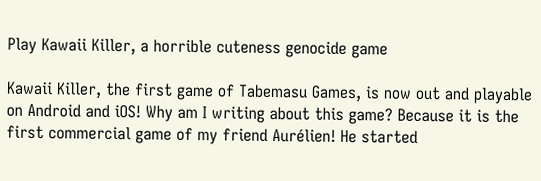Play Kawaii Killer, a horrible cuteness genocide game

Kawaii Killer, the first game of Tabemasu Games, is now out and playable on Android and iOS! Why am I writing about this game? Because it is the first commercial game of my friend Aurélien! He started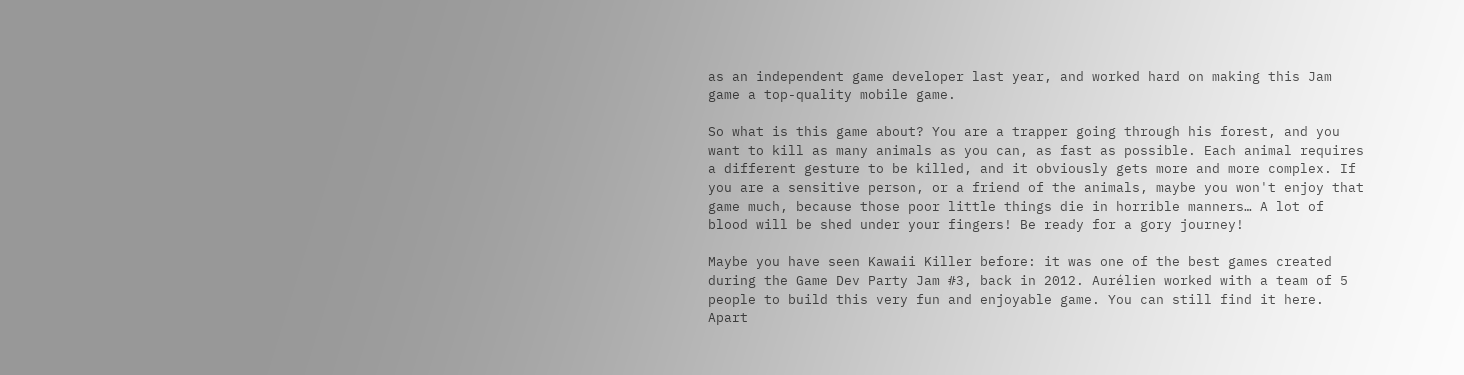as an independent game developer last year, and worked hard on making this Jam game a top-quality mobile game.

So what is this game about? You are a trapper going through his forest, and you want to kill as many animals as you can, as fast as possible. Each animal requires a different gesture to be killed, and it obviously gets more and more complex. If you are a sensitive person, or a friend of the animals, maybe you won't enjoy that game much, because those poor little things die in horrible manners… A lot of blood will be shed under your fingers! Be ready for a gory journey!

Maybe you have seen Kawaii Killer before: it was one of the best games created during the Game Dev Party Jam #3, back in 2012. Aurélien worked with a team of 5 people to build this very fun and enjoyable game. You can still find it here. Apart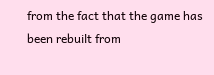from the fact that the game has been rebuilt from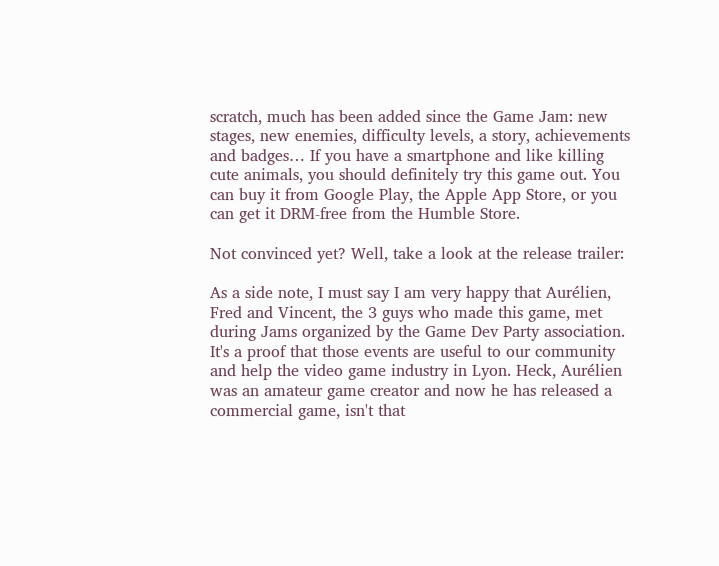scratch, much has been added since the Game Jam: new stages, new enemies, difficulty levels, a story, achievements and badges… If you have a smartphone and like killing cute animals, you should definitely try this game out. You can buy it from Google Play, the Apple App Store, or you can get it DRM-free from the Humble Store.

Not convinced yet? Well, take a look at the release trailer:

As a side note, I must say I am very happy that Aurélien, Fred and Vincent, the 3 guys who made this game, met during Jams organized by the Game Dev Party association. It's a proof that those events are useful to our community and help the video game industry in Lyon. Heck, Aurélien was an amateur game creator and now he has released a commercial game, isn't that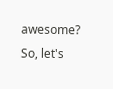awesome? So, let's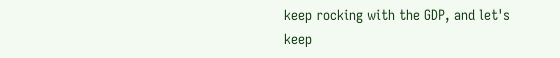keep rocking with the GDP, and let's keep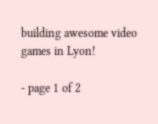building awesome video games in Lyon!

- page 1 of 2